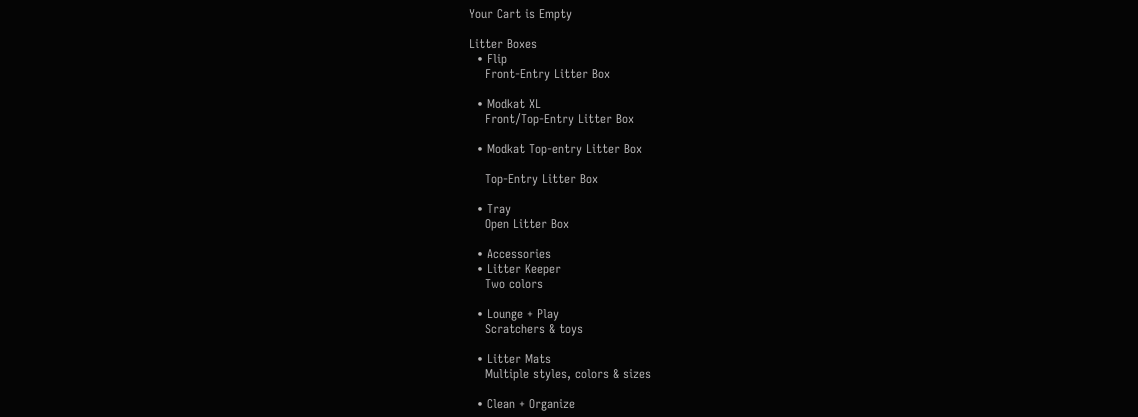Your Cart is Empty

Litter Boxes
  • Flip
    Front-Entry Litter Box

  • Modkat XL
    Front/Top-Entry Litter Box

  • Modkat Top-entry Litter Box

    Top-Entry Litter Box

  • Tray
    Open Litter Box

  • Accessories
  • Litter Keeper
    Two colors

  • Lounge + Play
    Scratchers & toys

  • Litter Mats
    Multiple styles, colors & sizes

  • Clean + Organize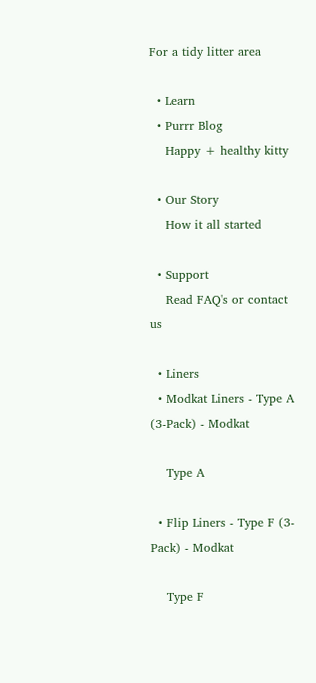For a tidy litter area

  • Learn
  • Purrr Blog
    Happy + healthy kitty

  • Our Story
    How it all started

  • Support
    Read FAQ's or contact us

  • Liners
  • Modkat Liners - Type A (3-Pack) - Modkat

    Type A

  • Flip Liners - Type F (3-Pack) - Modkat

    Type F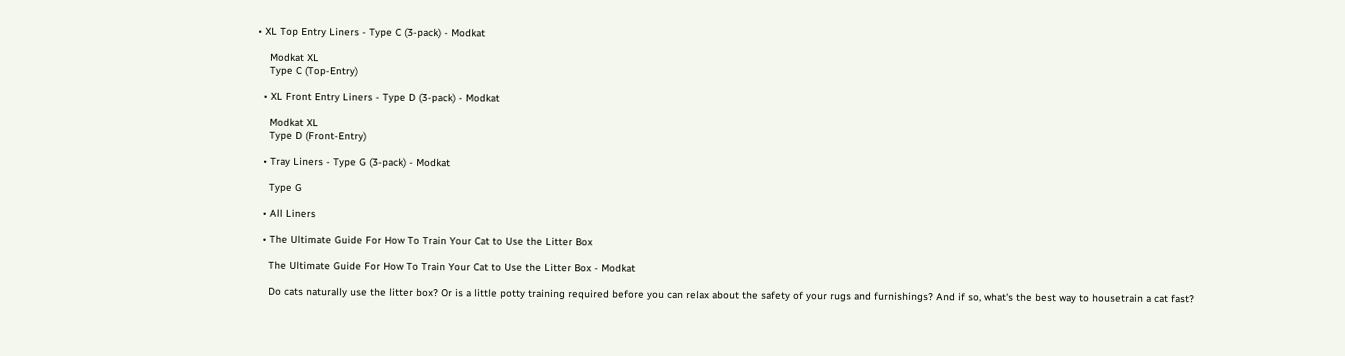• XL Top Entry Liners - Type C (3-pack) - Modkat

    Modkat XL
    Type C (Top-Entry)

  • XL Front Entry Liners - Type D (3-pack) - Modkat

    Modkat XL
    Type D (Front-Entry)

  • Tray Liners - Type G (3-pack) - Modkat

    Type G

  • All Liners

  • The Ultimate Guide For How To Train Your Cat to Use the Litter Box

    The Ultimate Guide For How To Train Your Cat to Use the Litter Box - Modkat

    Do cats naturally use the litter box? Or is a little potty training required before you can relax about the safety of your rugs and furnishings? And if so, what's the best way to housetrain a cat fast?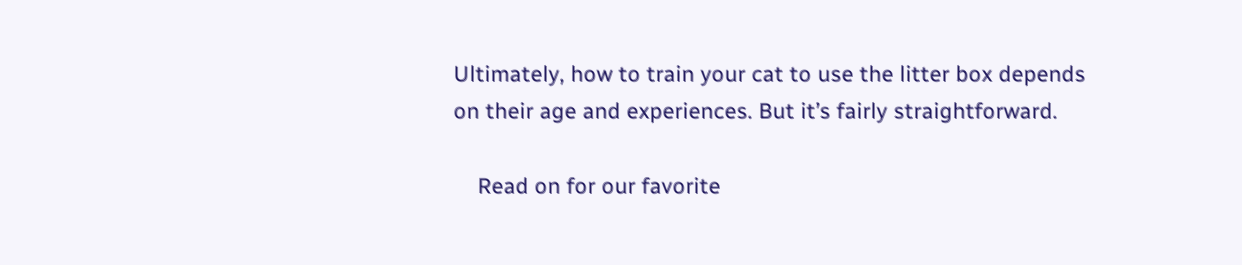Ultimately, how to train your cat to use the litter box depends on their age and experiences. But it’s fairly straightforward.

    Read on for our favorite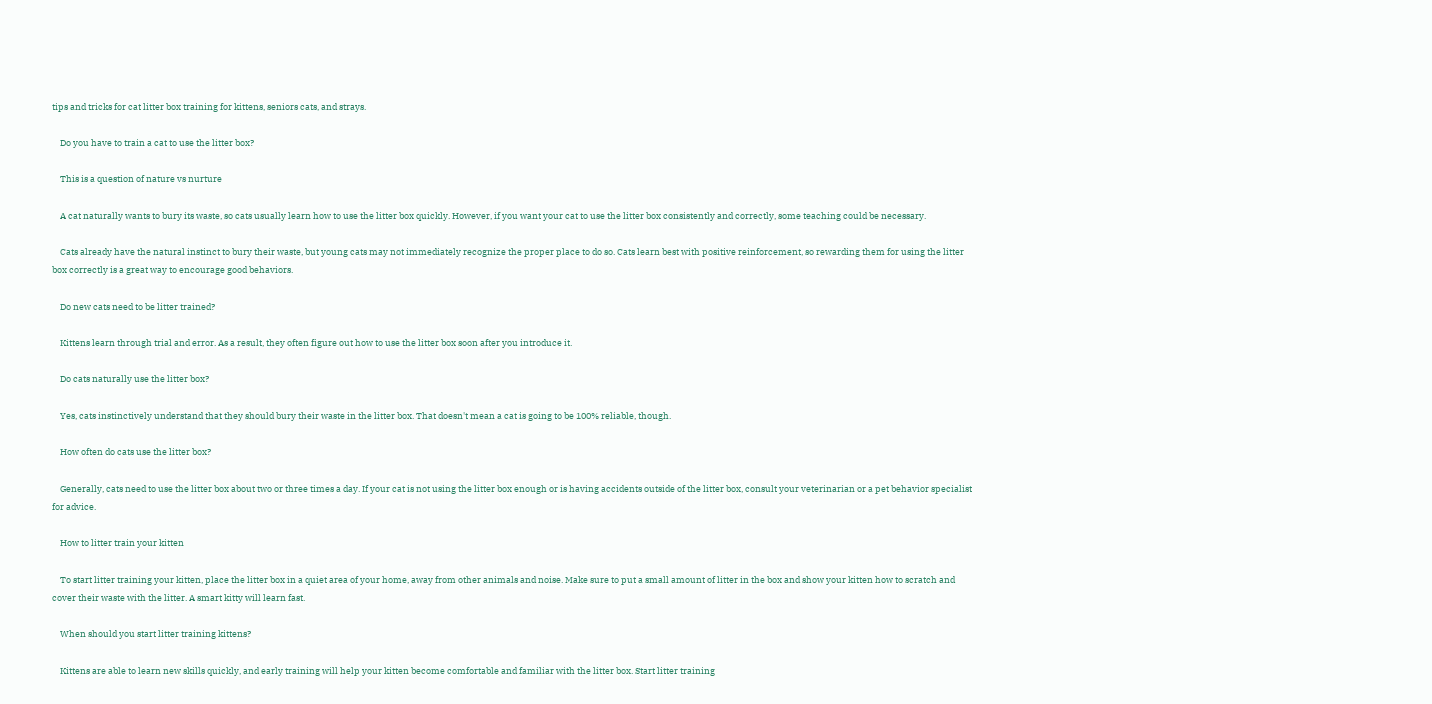tips and tricks for cat litter box training for kittens, seniors cats, and strays.

    Do you have to train a cat to use the litter box?

    This is a question of nature vs nurture

    A cat naturally wants to bury its waste, so cats usually learn how to use the litter box quickly. However, if you want your cat to use the litter box consistently and correctly, some teaching could be necessary.

    Cats already have the natural instinct to bury their waste, but young cats may not immediately recognize the proper place to do so. Cats learn best with positive reinforcement, so rewarding them for using the litter box correctly is a great way to encourage good behaviors.

    Do new cats need to be litter trained?

    Kittens learn through trial and error. As a result, they often figure out how to use the litter box soon after you introduce it.

    Do cats naturally use the litter box?

    Yes, cats instinctively understand that they should bury their waste in the litter box. That doesn't mean a cat is going to be 100% reliable, though.

    How often do cats use the litter box?

    Generally, cats need to use the litter box about two or three times a day. If your cat is not using the litter box enough or is having accidents outside of the litter box, consult your veterinarian or a pet behavior specialist for advice.

    How to litter train your kitten

    To start litter training your kitten, place the litter box in a quiet area of your home, away from other animals and noise. Make sure to put a small amount of litter in the box and show your kitten how to scratch and cover their waste with the litter. A smart kitty will learn fast.

    When should you start litter training kittens?

    Kittens are able to learn new skills quickly, and early training will help your kitten become comfortable and familiar with the litter box. Start litter training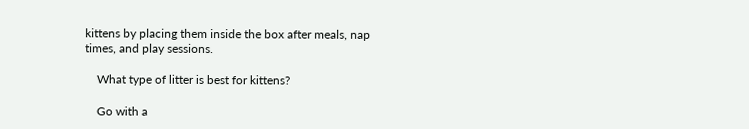kittens by placing them inside the box after meals, nap times, and play sessions.

    What type of litter is best for kittens?

    Go with a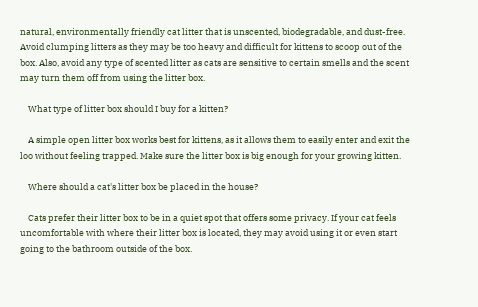natural, environmentally friendly cat litter that is unscented, biodegradable, and dust-free. Avoid clumping litters as they may be too heavy and difficult for kittens to scoop out of the box. Also, avoid any type of scented litter as cats are sensitive to certain smells and the scent may turn them off from using the litter box.

    What type of litter box should I buy for a kitten?

    A simple open litter box works best for kittens, as it allows them to easily enter and exit the loo without feeling trapped. Make sure the litter box is big enough for your growing kitten.

    Where should a cat's litter box be placed in the house?

    Cats prefer their litter box to be in a quiet spot that offers some privacy. If your cat feels uncomfortable with where their litter box is located, they may avoid using it or even start going to the bathroom outside of the box.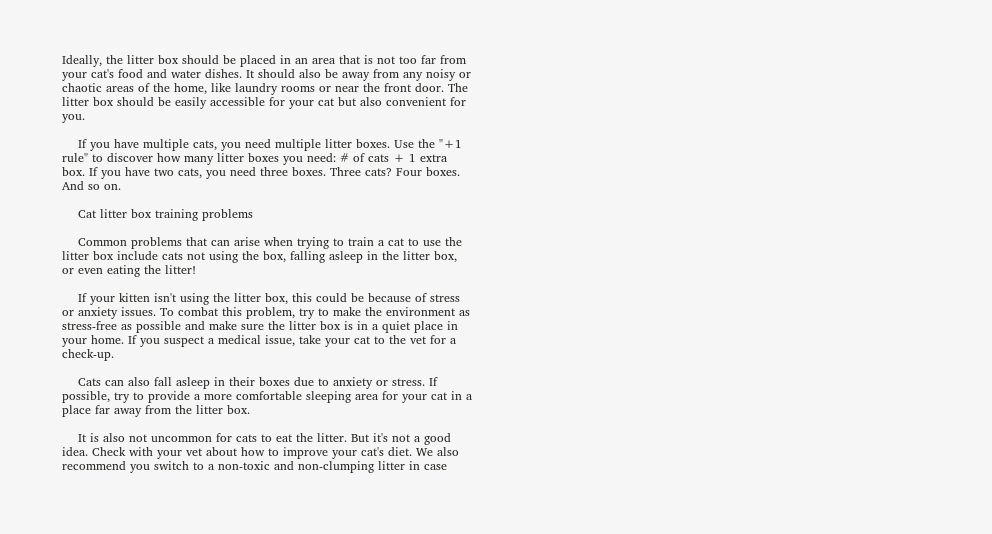Ideally, the litter box should be placed in an area that is not too far from your cat's food and water dishes. It should also be away from any noisy or chaotic areas of the home, like laundry rooms or near the front door. The litter box should be easily accessible for your cat but also convenient for you.

    If you have multiple cats, you need multiple litter boxes. Use the "+1 rule" to discover how many litter boxes you need: # of cats + 1 extra box. If you have two cats, you need three boxes. Three cats? Four boxes. And so on.

    Cat litter box training problems

    Common problems that can arise when trying to train a cat to use the litter box include cats not using the box, falling asleep in the litter box, or even eating the litter!

    If your kitten isn't using the litter box, this could be because of stress or anxiety issues. To combat this problem, try to make the environment as stress-free as possible and make sure the litter box is in a quiet place in your home. If you suspect a medical issue, take your cat to the vet for a check-up.

    Cats can also fall asleep in their boxes due to anxiety or stress. If possible, try to provide a more comfortable sleeping area for your cat in a place far away from the litter box.

    It is also not uncommon for cats to eat the litter. But it's not a good idea. Check with your vet about how to improve your cat's diet. We also recommend you switch to a non-toxic and non-clumping litter in case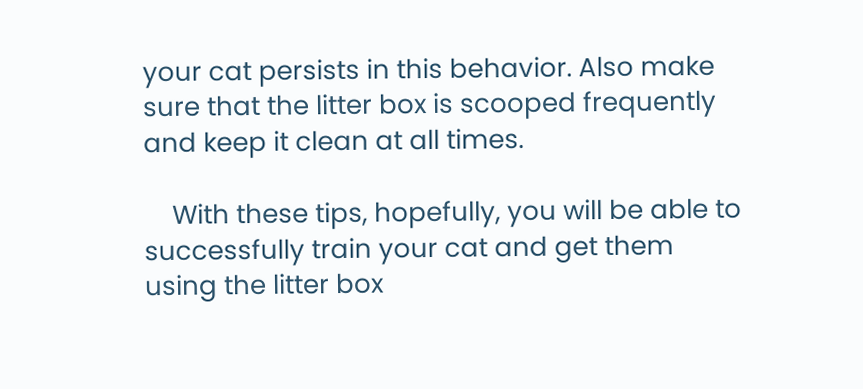your cat persists in this behavior. Also make sure that the litter box is scooped frequently and keep it clean at all times.

    With these tips, hopefully, you will be able to successfully train your cat and get them using the litter box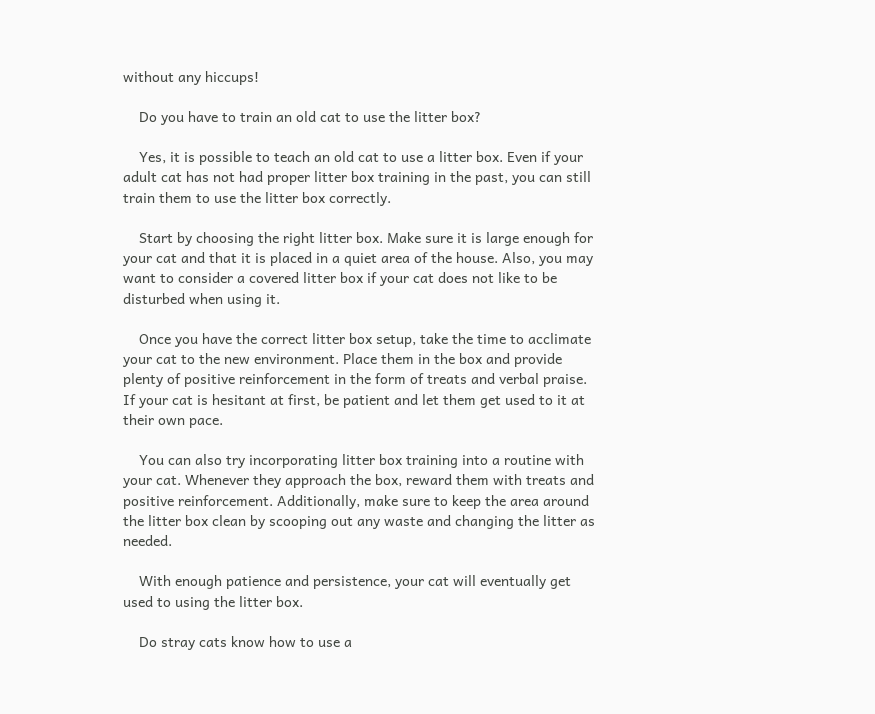without any hiccups!

    Do you have to train an old cat to use the litter box?

    Yes, it is possible to teach an old cat to use a litter box. Even if your adult cat has not had proper litter box training in the past, you can still train them to use the litter box correctly.

    Start by choosing the right litter box. Make sure it is large enough for your cat and that it is placed in a quiet area of the house. Also, you may want to consider a covered litter box if your cat does not like to be disturbed when using it.

    Once you have the correct litter box setup, take the time to acclimate your cat to the new environment. Place them in the box and provide plenty of positive reinforcement in the form of treats and verbal praise. If your cat is hesitant at first, be patient and let them get used to it at their own pace.

    You can also try incorporating litter box training into a routine with your cat. Whenever they approach the box, reward them with treats and positive reinforcement. Additionally, make sure to keep the area around the litter box clean by scooping out any waste and changing the litter as needed.

    With enough patience and persistence, your cat will eventually get used to using the litter box.

    Do stray cats know how to use a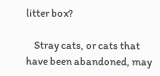litter box?

    Stray cats, or cats that have been abandoned, may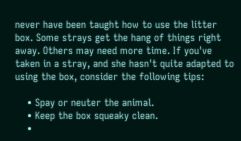never have been taught how to use the litter box. Some strays get the hang of things right away. Others may need more time. If you've taken in a stray, and she hasn't quite adapted to using the box, consider the following tips:

    • Spay or neuter the animal.
    • Keep the box squeaky clean.
    •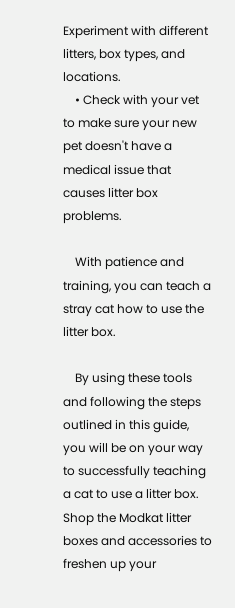Experiment with different litters, box types, and locations.
    • Check with your vet to make sure your new pet doesn't have a medical issue that causes litter box problems.

    With patience and training, you can teach a stray cat how to use the litter box.

    By using these tools and following the steps outlined in this guide, you will be on your way to successfully teaching a cat to use a litter box. Shop the Modkat litter boxes and accessories to freshen up your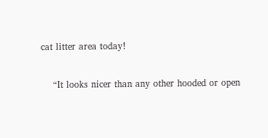cat litter area today!

    “It looks nicer than any other hooded or open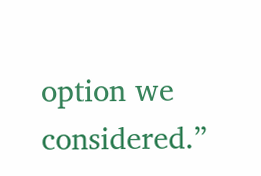option we considered.”